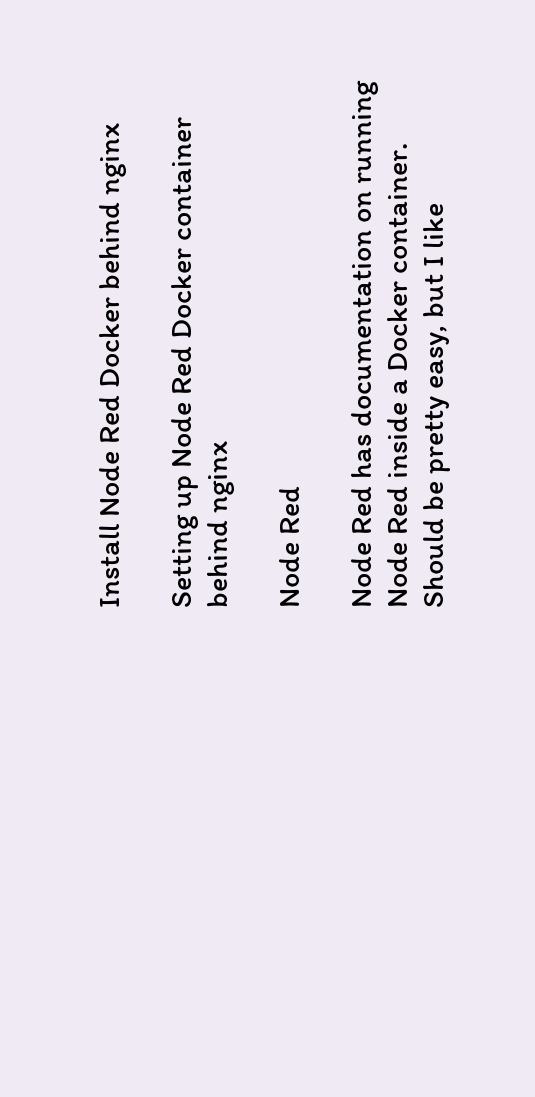Install Node Red Docker behind nginx

Setting up Node Red Docker container behind nginx

Node Red

Node Red has documentation on running Node Red inside a Docker container. Should be pretty easy, but I like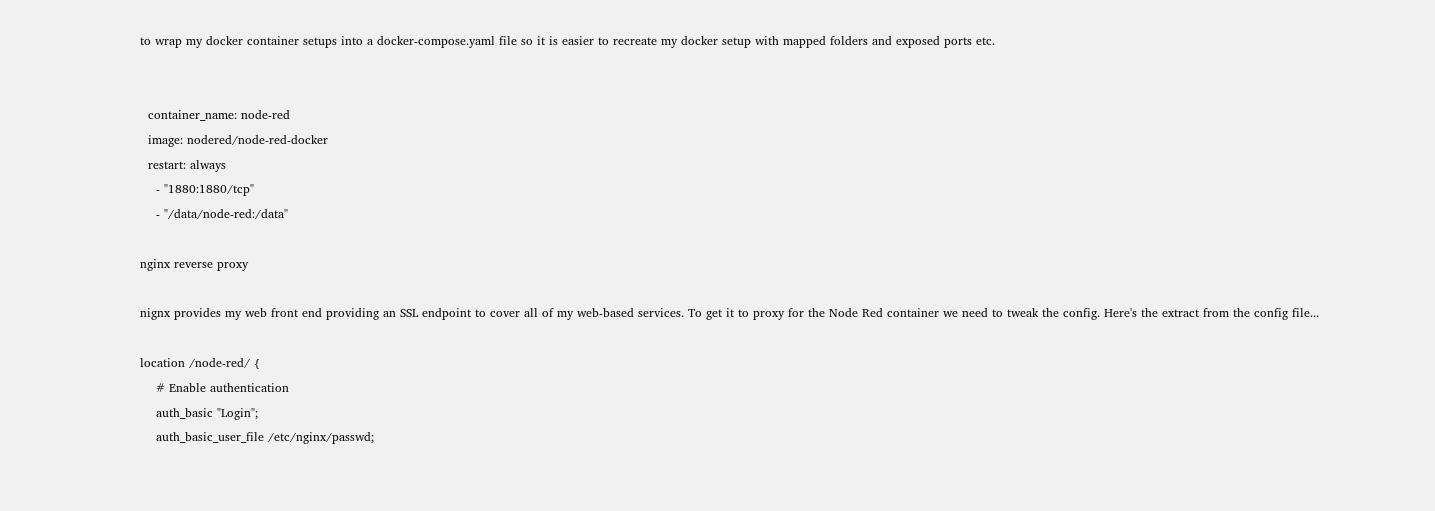to wrap my docker container setups into a docker-compose.yaml file so it is easier to recreate my docker setup with mapped folders and exposed ports etc.


  container_name: node-red
  image: nodered/node-red-docker
  restart: always
    - "1880:1880/tcp"
    - "/data/node-red:/data"

nginx reverse proxy

nignx provides my web front end providing an SSL endpoint to cover all of my web-based services. To get it to proxy for the Node Red container we need to tweak the config. Here's the extract from the config file...

location /node-red/ {
    # Enable authentication
    auth_basic "Login";
    auth_basic_user_file /etc/nginx/passwd;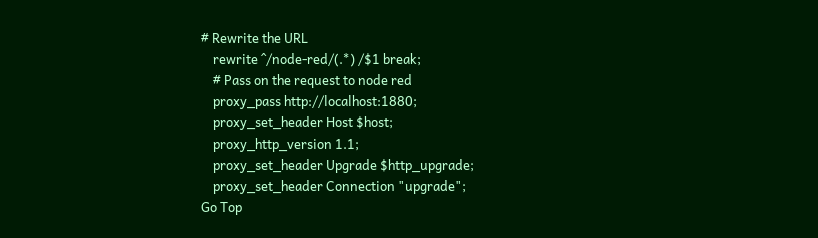# Rewrite the URL
    rewrite ^/node-red/(.*) /$1 break;
    # Pass on the request to node red
    proxy_pass http://localhost:1880;
    proxy_set_header Host $host;
    proxy_http_version 1.1;
    proxy_set_header Upgrade $http_upgrade;
    proxy_set_header Connection "upgrade";
Go Top